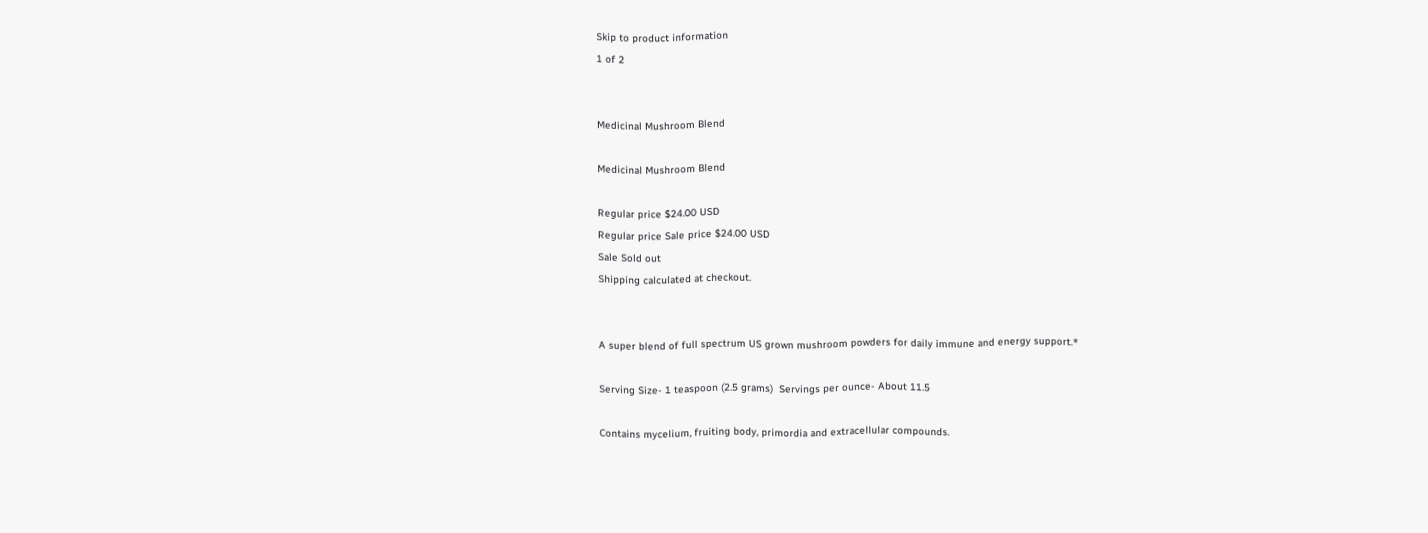Skip to product information
1 of 2


Medicinal Mushroom Blend

Medicinal Mushroom Blend

Regular price $24.00 USD
Regular price Sale price $24.00 USD
Sale Sold out
Shipping calculated at checkout.


A super blend of full spectrum US grown mushroom powders for daily immune and energy support.*

Serving Size- 1 teaspoon (2.5 grams)  Servings per ounce- About 11.5

Contains mycelium, fruiting body, primordia and extracellular compounds.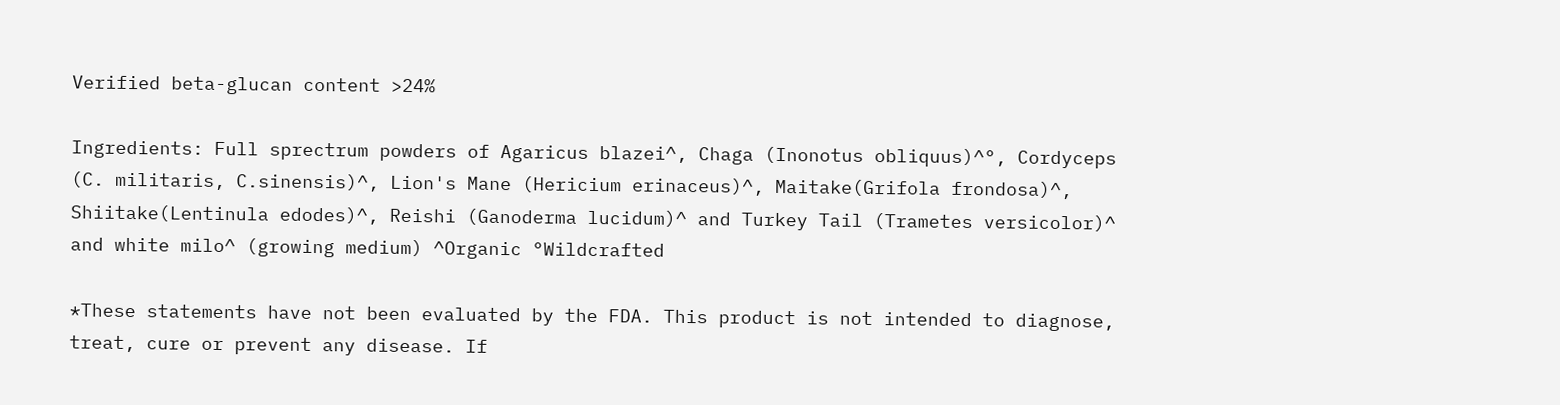Verified beta-glucan content >24%

Ingredients: Full sprectrum powders of Agaricus blazei^, Chaga (Inonotus obliquus)^°, Cordyceps (C. militaris, C.sinensis)^, Lion's Mane (Hericium erinaceus)^, Maitake(Grifola frondosa)^, Shiitake(Lentinula edodes)^, Reishi (Ganoderma lucidum)^ and Turkey Tail (Trametes versicolor)^ and white milo^ (growing medium) ^Organic °Wildcrafted

*These statements have not been evaluated by the FDA. This product is not intended to diagnose, treat, cure or prevent any disease. If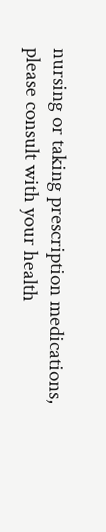nursing or taking prescription medications, please consult with your health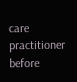care practitioner before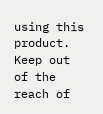using this product. Keep out of the reach of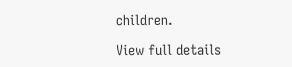children.

View full details